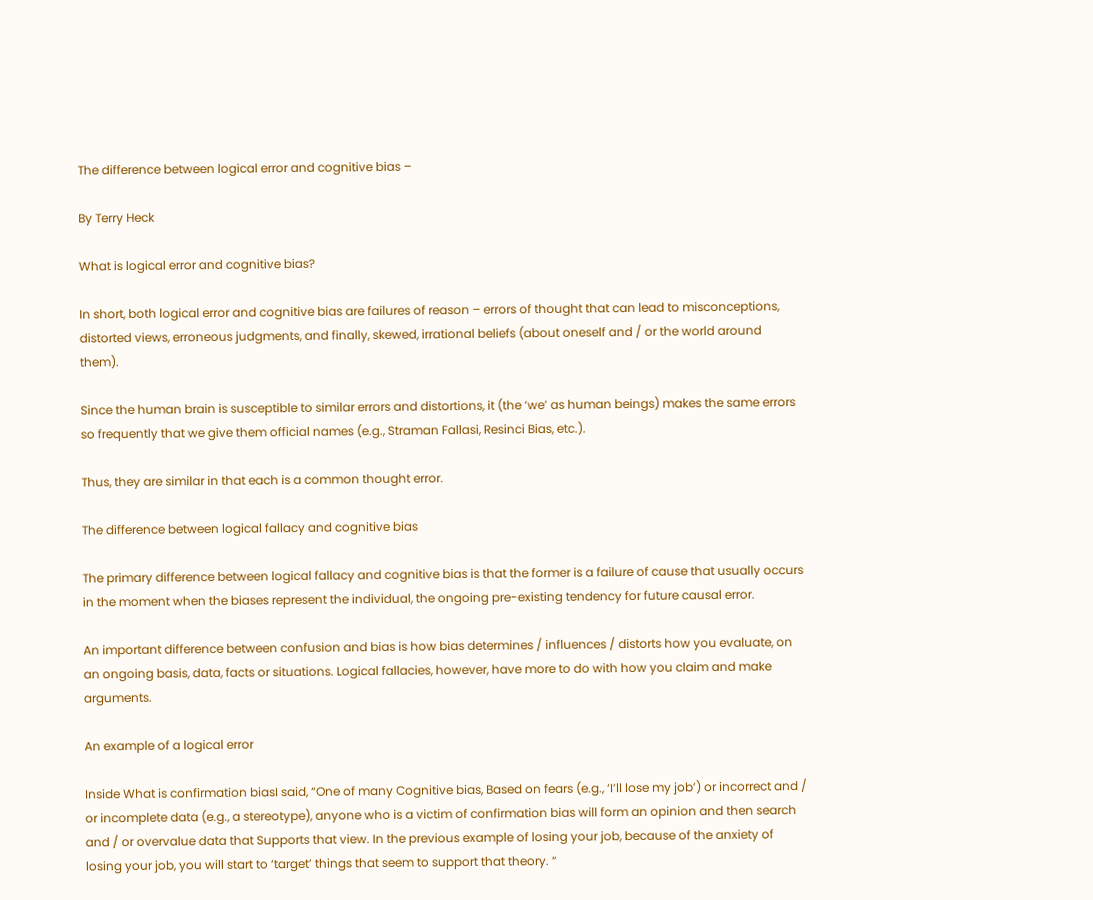The difference between logical error and cognitive bias –

By Terry Heck

What is logical error and cognitive bias?

In short, both logical error and cognitive bias are failures of reason – errors of thought that can lead to misconceptions, distorted views, erroneous judgments, and finally, skewed, irrational beliefs (about oneself and / or the world around them).

Since the human brain is susceptible to similar errors and distortions, it (the ‘we’ as human beings) makes the same errors so frequently that we give them official names (e.g., Straman Fallasi, Resinci Bias, etc.).

Thus, they are similar in that each is a common thought error.

The difference between logical fallacy and cognitive bias

The primary difference between logical fallacy and cognitive bias is that the former is a failure of cause that usually occurs in the moment when the biases represent the individual, the ongoing pre-existing tendency for future causal error.

An important difference between confusion and bias is how bias determines / influences / distorts how you evaluate, on an ongoing basis, data, facts or situations. Logical fallacies, however, have more to do with how you claim and make arguments.

An example of a logical error

Inside What is confirmation biasI said, “One of many Cognitive bias, Based on fears (e.g., ‘I’ll lose my job’) or incorrect and / or incomplete data (e.g., a stereotype), anyone who is a victim of confirmation bias will form an opinion and then search and / or overvalue data that Supports that view. In the previous example of losing your job, because of the anxiety of losing your job, you will start to ‘target’ things that seem to support that theory. “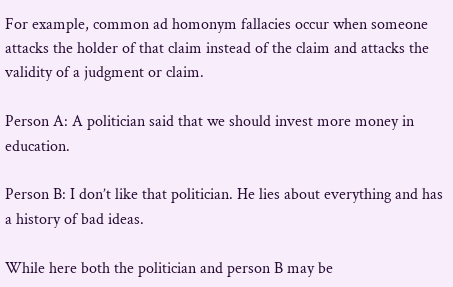For example, common ad homonym fallacies occur when someone attacks the holder of that claim instead of the claim and attacks the validity of a judgment or claim.

Person A: A politician said that we should invest more money in education.

Person B: I don’t like that politician. He lies about everything and has a history of bad ideas.

While here both the politician and person B may be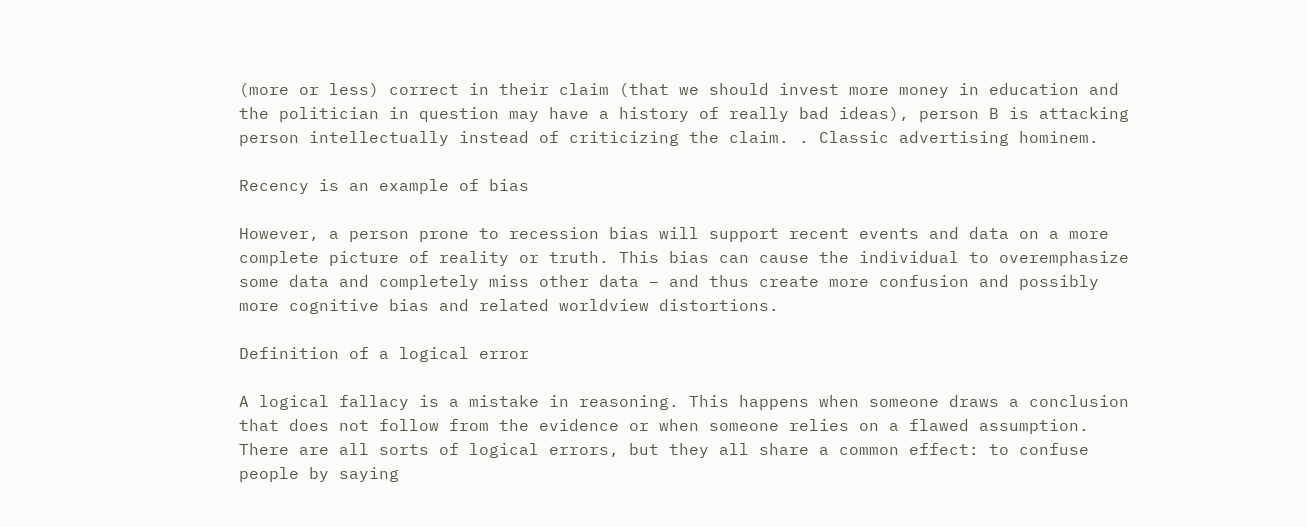(more or less) correct in their claim (that we should invest more money in education and the politician in question may have a history of really bad ideas), person B is attacking person intellectually instead of criticizing the claim. . Classic advertising hominem.

Recency is an example of bias

However, a person prone to recession bias will support recent events and data on a more complete picture of reality or truth. This bias can cause the individual to overemphasize some data and completely miss other data – and thus create more confusion and possibly more cognitive bias and related worldview distortions.

Definition of a logical error

A logical fallacy is a mistake in reasoning. This happens when someone draws a conclusion that does not follow from the evidence or when someone relies on a flawed assumption. There are all sorts of logical errors, but they all share a common effect: to confuse people by saying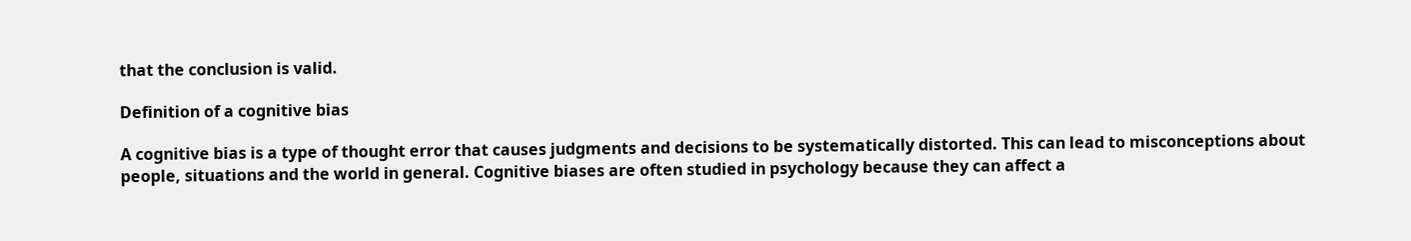that the conclusion is valid.

Definition of a cognitive bias

A cognitive bias is a type of thought error that causes judgments and decisions to be systematically distorted. This can lead to misconceptions about people, situations and the world in general. Cognitive biases are often studied in psychology because they can affect a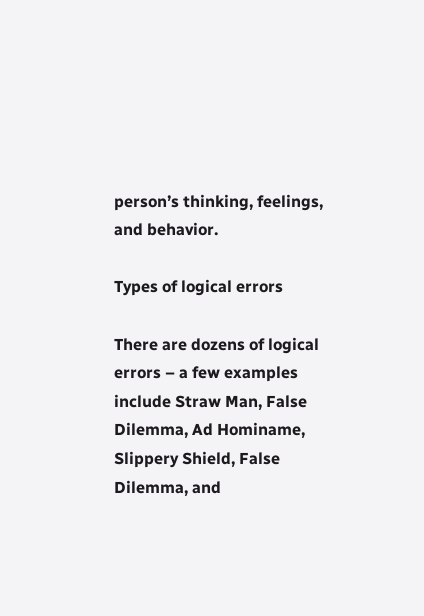person’s thinking, feelings, and behavior.

Types of logical errors

There are dozens of logical errors – a few examples include Straw Man, False Dilemma, Ad Hominame, Slippery Shield, False Dilemma, and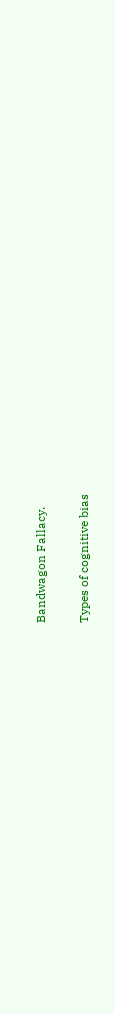Bandwagon Fallacy.

Types of cognitive bias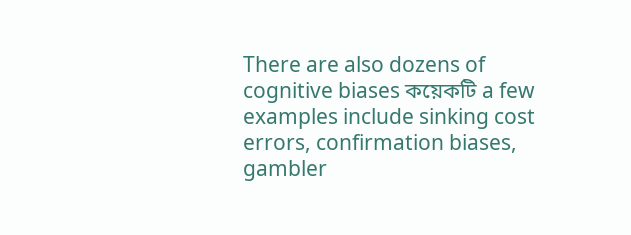There are also dozens of cognitive biases কয়েকটি a few examples include sinking cost errors, confirmation biases, gambler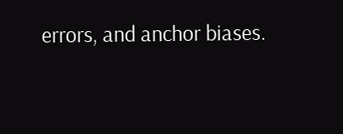errors, and anchor biases.